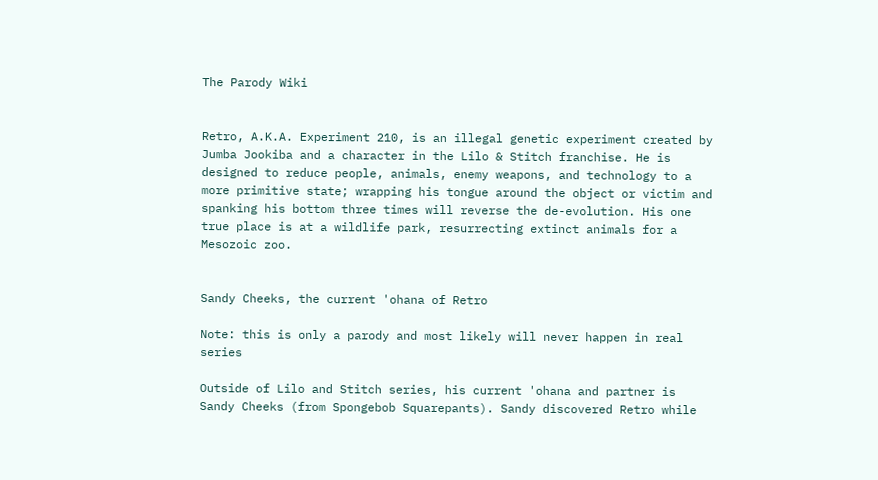The Parody Wiki


Retro, A.K.A. Experiment 210, is an illegal genetic experiment created by Jumba Jookiba and a character in the Lilo & Stitch franchise. He is designed to reduce people, animals, enemy weapons, and technology to a more primitive state; wrapping his tongue around the object or victim and spanking his bottom three times will reverse the de-evolution. His one true place is at a wildlife park, resurrecting extinct animals for a Mesozoic zoo.


Sandy Cheeks, the current 'ohana of Retro

Note: this is only a parody and most likely will never happen in real series

Outside of Lilo and Stitch series, his current 'ohana and partner is Sandy Cheeks (from Spongebob Squarepants). Sandy discovered Retro while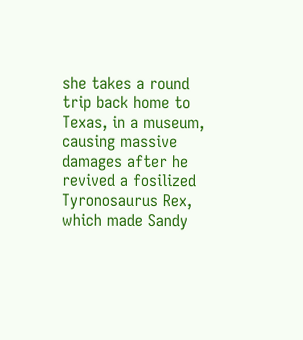she takes a round trip back home to Texas, in a museum, causing massive damages after he revived a fosilized Tyronosaurus Rex, which made Sandy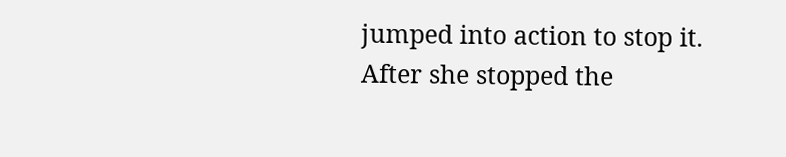jumped into action to stop it. After she stopped the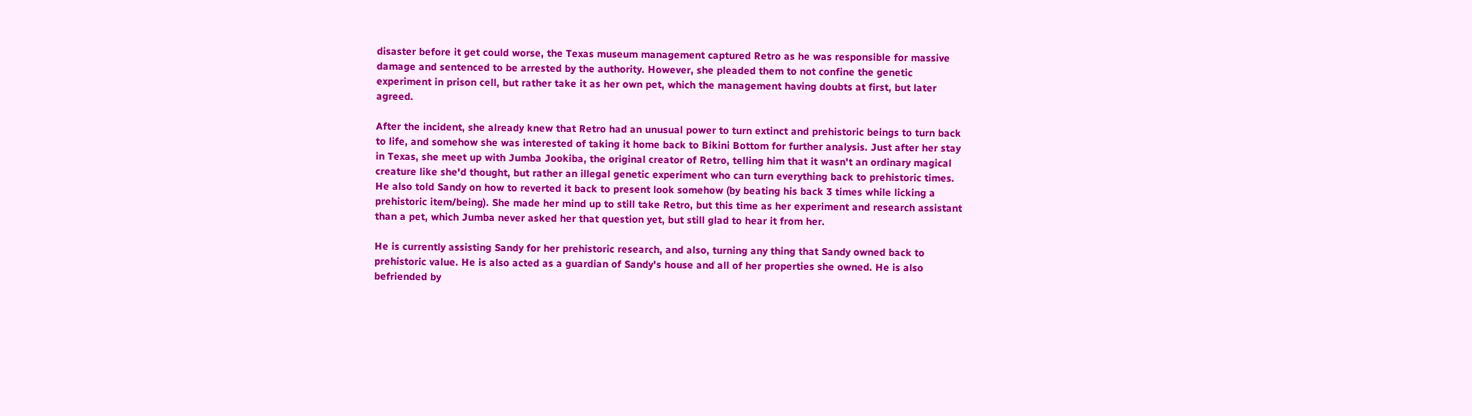disaster before it get could worse, the Texas museum management captured Retro as he was responsible for massive damage and sentenced to be arrested by the authority. However, she pleaded them to not confine the genetic experiment in prison cell, but rather take it as her own pet, which the management having doubts at first, but later agreed.

After the incident, she already knew that Retro had an unusual power to turn extinct and prehistoric beings to turn back to life, and somehow she was interested of taking it home back to Bikini Bottom for further analysis. Just after her stay in Texas, she meet up with Jumba Jookiba, the original creator of Retro, telling him that it wasn't an ordinary magical creature like she'd thought, but rather an illegal genetic experiment who can turn everything back to prehistoric times. He also told Sandy on how to reverted it back to present look somehow (by beating his back 3 times while licking a prehistoric item/being). She made her mind up to still take Retro, but this time as her experiment and research assistant than a pet, which Jumba never asked her that question yet, but still glad to hear it from her.

He is currently assisting Sandy for her prehistoric research, and also, turning any thing that Sandy owned back to prehistoric value. He is also acted as a guardian of Sandy's house and all of her properties she owned. He is also befriended by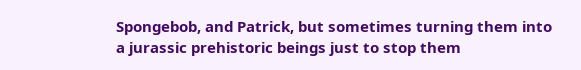Spongebob, and Patrick, but sometimes turning them into a jurassic prehistoric beings just to stop them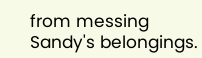from messing Sandy's belongings.